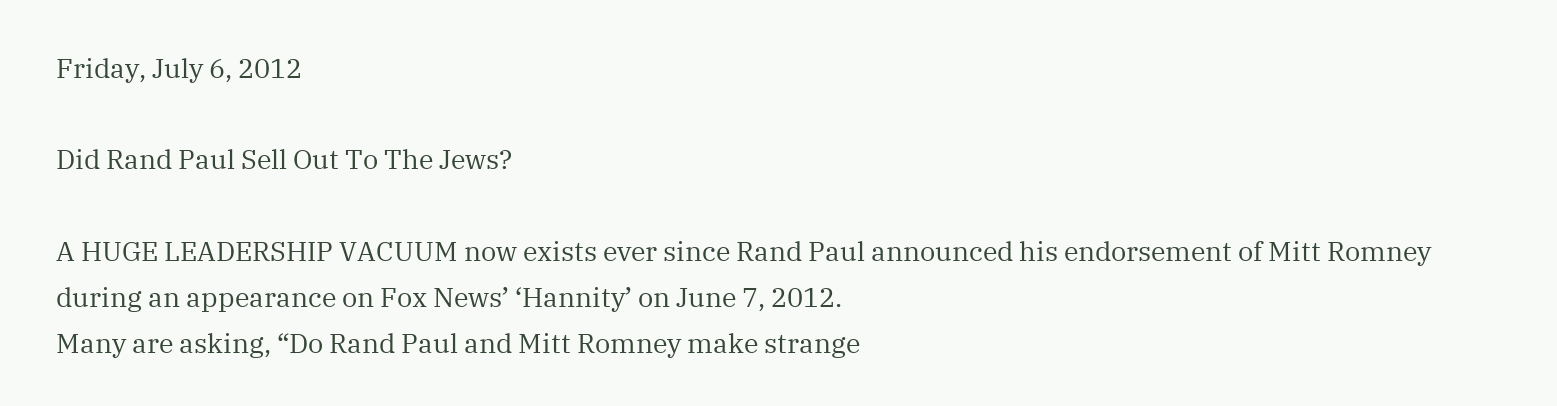Friday, July 6, 2012

Did Rand Paul Sell Out To The Jews?

A HUGE LEADERSHIP VACUUM now exists ever since Rand Paul announced his endorsement of Mitt Romney during an appearance on Fox News’ ‘Hannity’ on June 7, 2012.
Many are asking, “Do Rand Paul and Mitt Romney make strange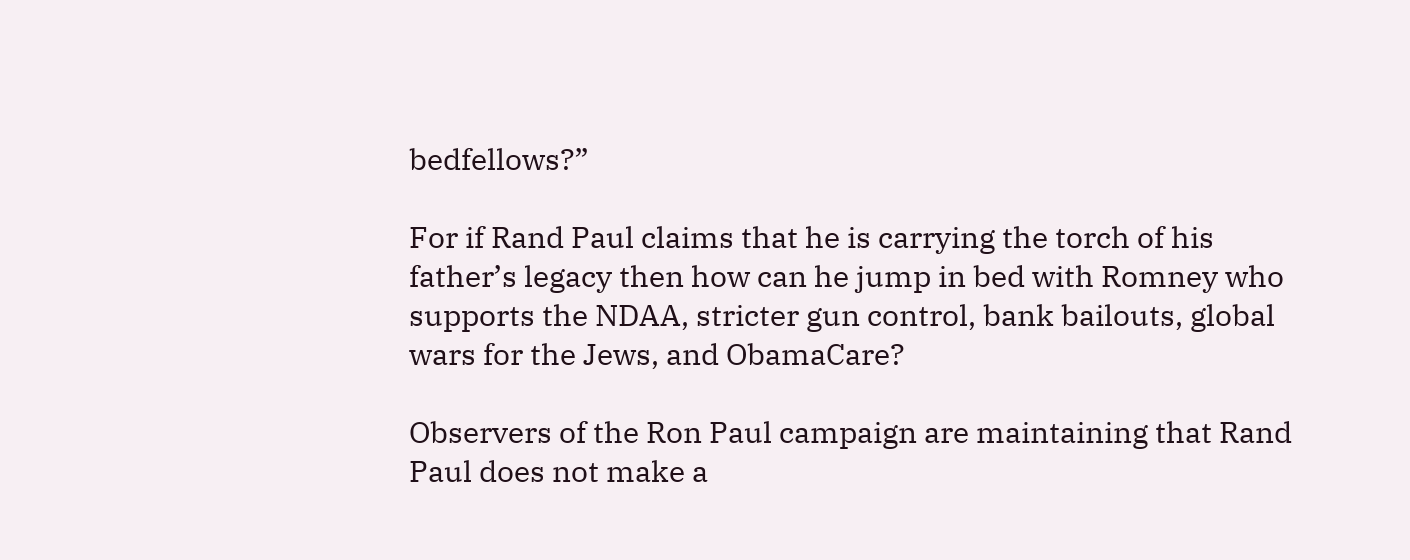bedfellows?”

For if Rand Paul claims that he is carrying the torch of his father’s legacy then how can he jump in bed with Romney who supports the NDAA, stricter gun control, bank bailouts, global wars for the Jews, and ObamaCare?

Observers of the Ron Paul campaign are maintaining that Rand Paul does not make a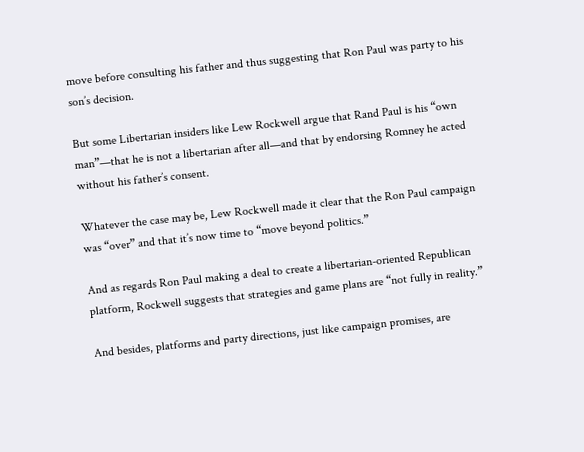move before consulting his father and thus suggesting that Ron Paul was party to his son’s decision.

But some Libertarian insiders like Lew Rockwell argue that Rand Paul is his “own man”—that he is not a libertarian after all—and that by endorsing Romney he acted without his father’s consent.

Whatever the case may be, Lew Rockwell made it clear that the Ron Paul campaign was “over” and that it’s now time to “move beyond politics.”

And as regards Ron Paul making a deal to create a libertarian-oriented Republican platform, Rockwell suggests that strategies and game plans are “not fully in reality.”

And besides, platforms and party directions, just like campaign promises, are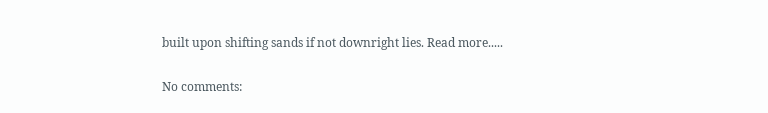built upon shifting sands if not downright lies. Read more.....

No comments: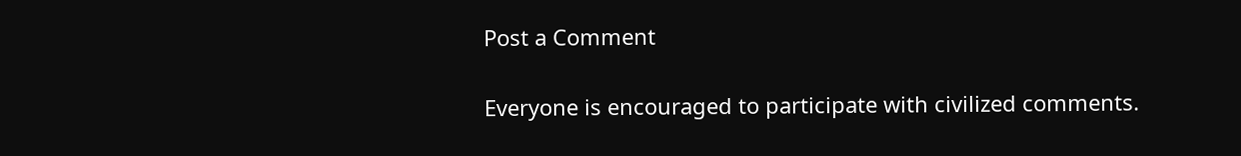Post a Comment

Everyone is encouraged to participate with civilized comments.